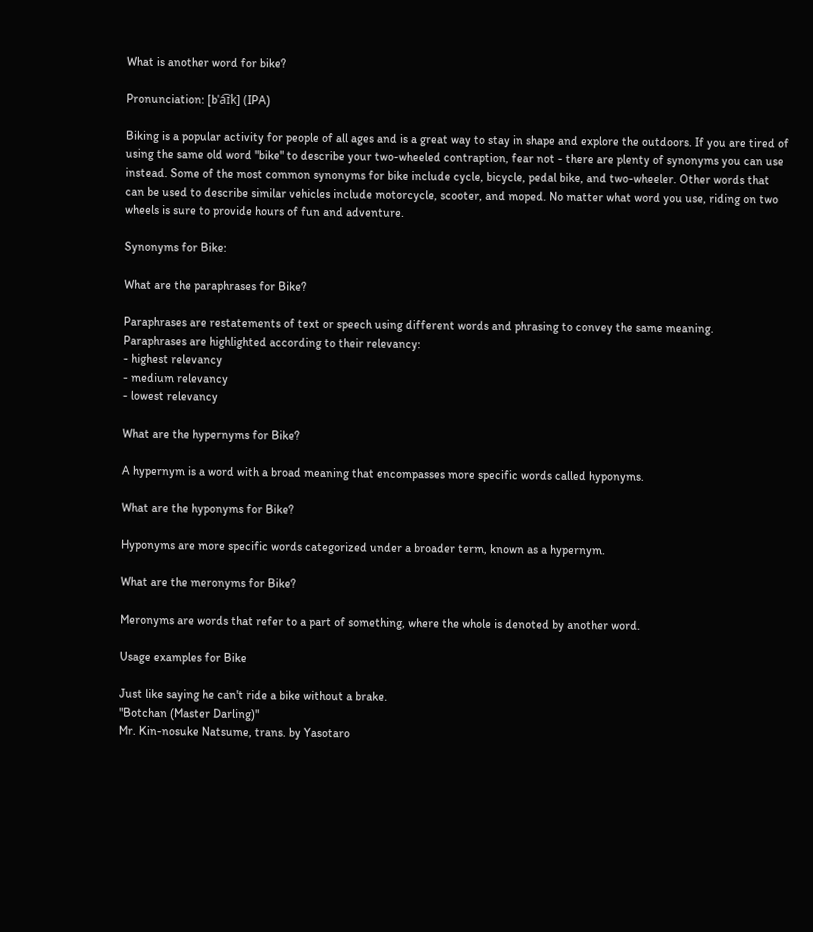What is another word for bike?

Pronunciation: [bˈa͡ɪk] (IPA)

Biking is a popular activity for people of all ages and is a great way to stay in shape and explore the outdoors. If you are tired of using the same old word "bike" to describe your two-wheeled contraption, fear not - there are plenty of synonyms you can use instead. Some of the most common synonyms for bike include cycle, bicycle, pedal bike, and two-wheeler. Other words that can be used to describe similar vehicles include motorcycle, scooter, and moped. No matter what word you use, riding on two wheels is sure to provide hours of fun and adventure.

Synonyms for Bike:

What are the paraphrases for Bike?

Paraphrases are restatements of text or speech using different words and phrasing to convey the same meaning.
Paraphrases are highlighted according to their relevancy:
- highest relevancy
- medium relevancy
- lowest relevancy

What are the hypernyms for Bike?

A hypernym is a word with a broad meaning that encompasses more specific words called hyponyms.

What are the hyponyms for Bike?

Hyponyms are more specific words categorized under a broader term, known as a hypernym.

What are the meronyms for Bike?

Meronyms are words that refer to a part of something, where the whole is denoted by another word.

Usage examples for Bike

Just like saying he can't ride a bike without a brake.
"Botchan (Master Darling)"
Mr. Kin-nosuke Natsume, trans. by Yasotaro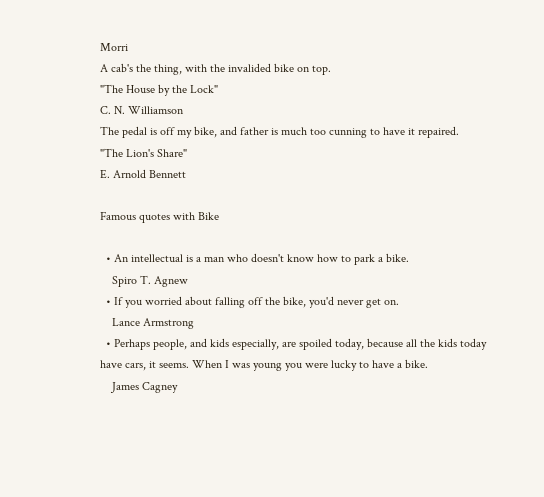Morri
A cab's the thing, with the invalided bike on top.
"The House by the Lock"
C. N. Williamson
The pedal is off my bike, and father is much too cunning to have it repaired.
"The Lion's Share"
E. Arnold Bennett

Famous quotes with Bike

  • An intellectual is a man who doesn't know how to park a bike.
    Spiro T. Agnew
  • If you worried about falling off the bike, you'd never get on.
    Lance Armstrong
  • Perhaps people, and kids especially, are spoiled today, because all the kids today have cars, it seems. When I was young you were lucky to have a bike.
    James Cagney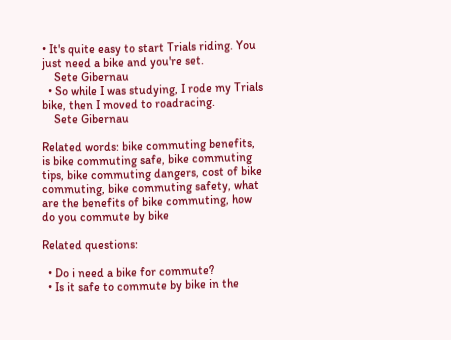• It's quite easy to start Trials riding. You just need a bike and you're set.
    Sete Gibernau
  • So while I was studying, I rode my Trials bike, then I moved to roadracing.
    Sete Gibernau

Related words: bike commuting benefits, is bike commuting safe, bike commuting tips, bike commuting dangers, cost of bike commuting, bike commuting safety, what are the benefits of bike commuting, how do you commute by bike

Related questions:

  • Do i need a bike for commute?
  • Is it safe to commute by bike in the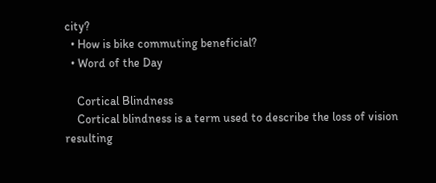city?
  • How is bike commuting beneficial?
  • Word of the Day

    Cortical Blindness
    Cortical blindness is a term used to describe the loss of vision resulting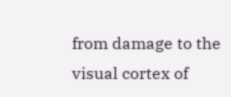from damage to the visual cortex of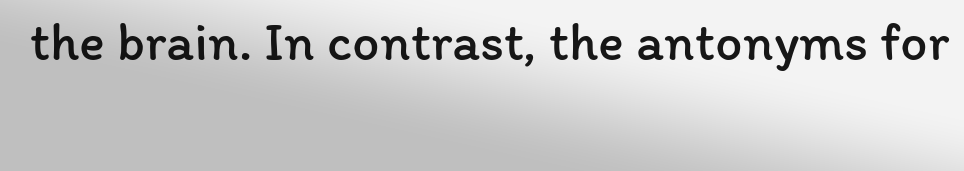the brain. In contrast, the antonyms for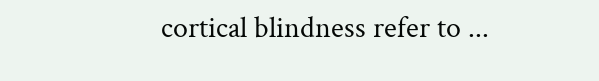cortical blindness refer to ...